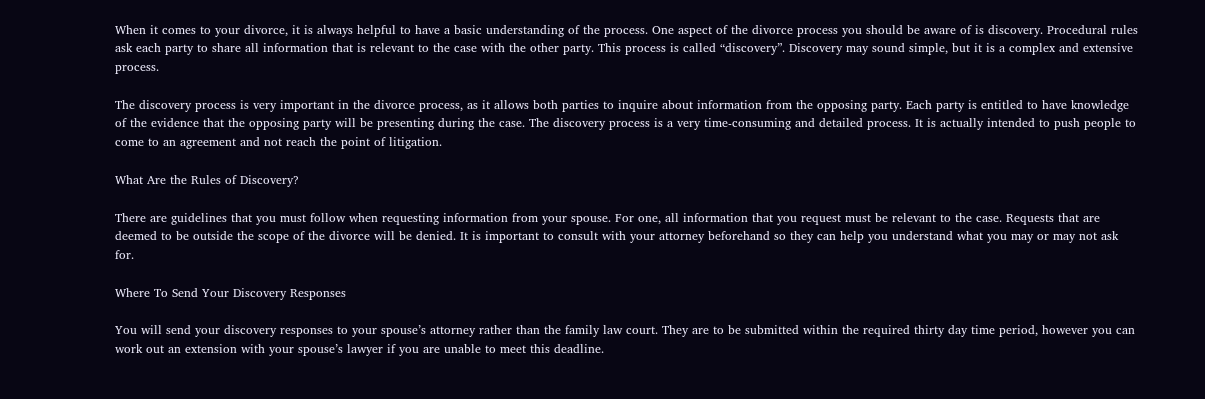When it comes to your divorce, it is always helpful to have a basic understanding of the process. One aspect of the divorce process you should be aware of is discovery. Procedural rules ask each party to share all information that is relevant to the case with the other party. This process is called “discovery”. Discovery may sound simple, but it is a complex and extensive process.

The discovery process is very important in the divorce process, as it allows both parties to inquire about information from the opposing party. Each party is entitled to have knowledge of the evidence that the opposing party will be presenting during the case. The discovery process is a very time-consuming and detailed process. It is actually intended to push people to come to an agreement and not reach the point of litigation.

What Are the Rules of Discovery?

There are guidelines that you must follow when requesting information from your spouse. For one, all information that you request must be relevant to the case. Requests that are deemed to be outside the scope of the divorce will be denied. It is important to consult with your attorney beforehand so they can help you understand what you may or may not ask for.

Where To Send Your Discovery Responses

You will send your discovery responses to your spouse’s attorney rather than the family law court. They are to be submitted within the required thirty day time period, however you can work out an extension with your spouse’s lawyer if you are unable to meet this deadline.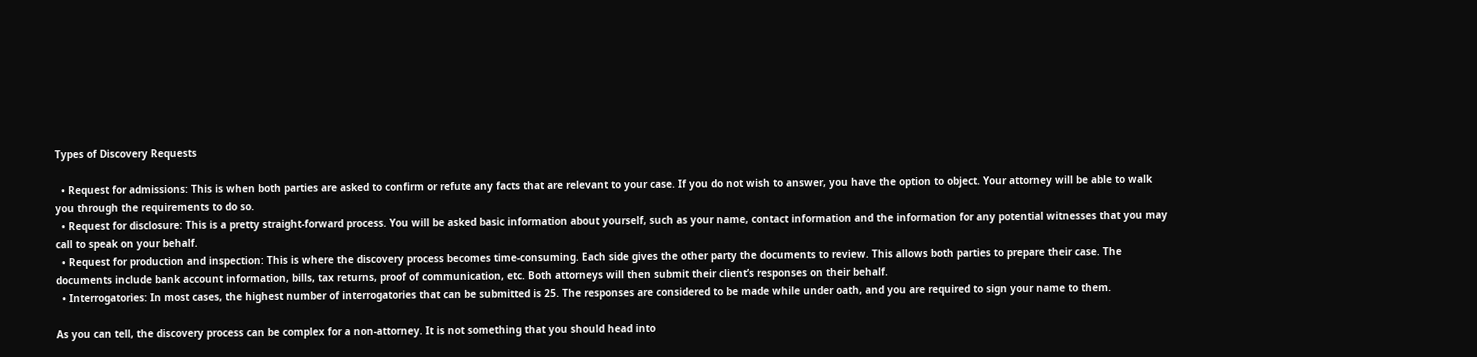Types of Discovery Requests

  • Request for admissions: This is when both parties are asked to confirm or refute any facts that are relevant to your case. If you do not wish to answer, you have the option to object. Your attorney will be able to walk you through the requirements to do so.
  • Request for disclosure: This is a pretty straight-forward process. You will be asked basic information about yourself, such as your name, contact information and the information for any potential witnesses that you may call to speak on your behalf.
  • Request for production and inspection: This is where the discovery process becomes time-consuming. Each side gives the other party the documents to review. This allows both parties to prepare their case. The documents include bank account information, bills, tax returns, proof of communication, etc. Both attorneys will then submit their client’s responses on their behalf.
  • Interrogatories: In most cases, the highest number of interrogatories that can be submitted is 25. The responses are considered to be made while under oath, and you are required to sign your name to them.

As you can tell, the discovery process can be complex for a non-attorney. It is not something that you should head into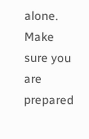alone. Make sure you are prepared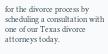for the divorce process by scheduling a consultation with one of our Texas divorce attorneys today.